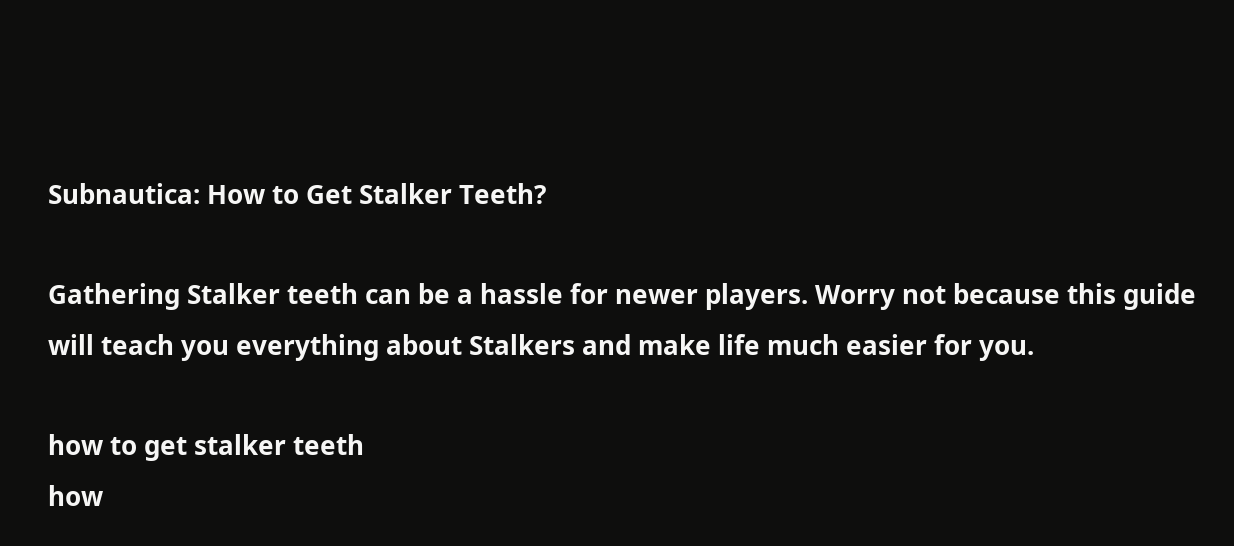Subnautica: How to Get Stalker Teeth?

Gathering Stalker teeth can be a hassle for newer players. Worry not because this guide will teach you everything about Stalkers and make life much easier for you.

how to get stalker teeth
how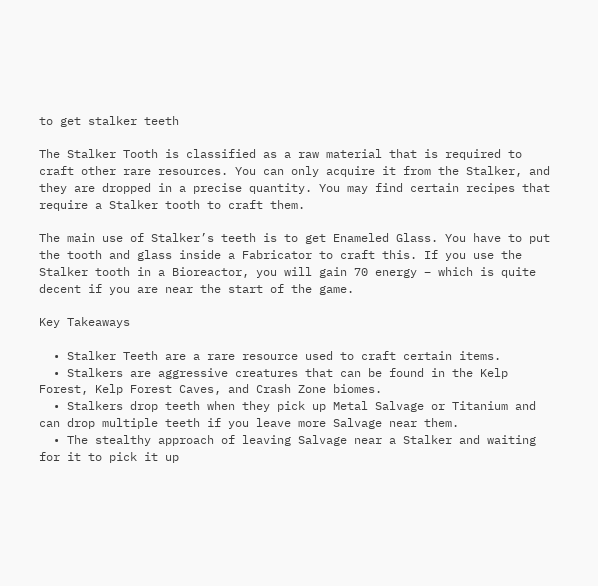to get stalker teeth

The Stalker Tooth is classified as a raw material that is required to craft other rare resources. You can only acquire it from the Stalker, and they are dropped in a precise quantity. You may find certain recipes that require a Stalker tooth to craft them.

The main use of Stalker’s teeth is to get Enameled Glass. You have to put the tooth and glass inside a Fabricator to craft this. If you use the Stalker tooth in a Bioreactor, you will gain 70 energy – which is quite decent if you are near the start of the game.

Key Takeaways

  • Stalker Teeth are a rare resource used to craft certain items.
  • Stalkers are aggressive creatures that can be found in the Kelp Forest, Kelp Forest Caves, and Crash Zone biomes.
  • Stalkers drop teeth when they pick up Metal Salvage or Titanium and can drop multiple teeth if you leave more Salvage near them.
  • The stealthy approach of leaving Salvage near a Stalker and waiting for it to pick it up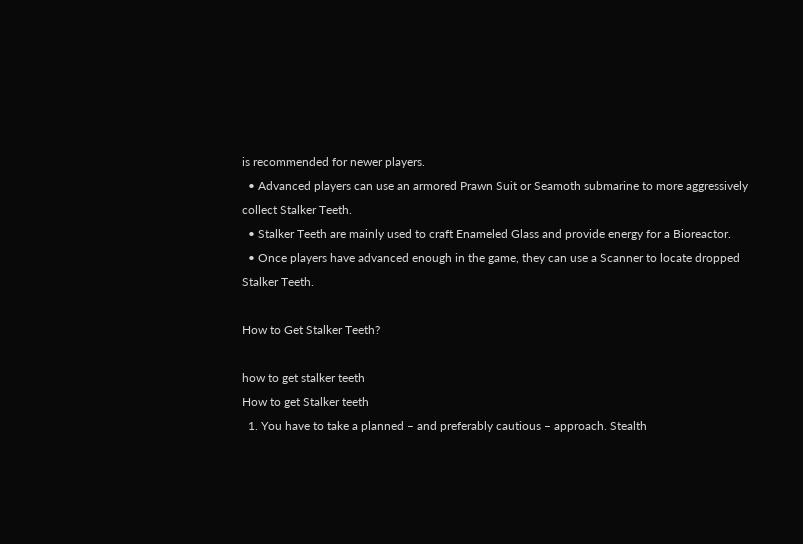is recommended for newer players.
  • Advanced players can use an armored Prawn Suit or Seamoth submarine to more aggressively collect Stalker Teeth.
  • Stalker Teeth are mainly used to craft Enameled Glass and provide energy for a Bioreactor.
  • Once players have advanced enough in the game, they can use a Scanner to locate dropped Stalker Teeth.

How to Get Stalker Teeth?

how to get stalker teeth
How to get Stalker teeth
  1. You have to take a planned – and preferably cautious – approach. Stealth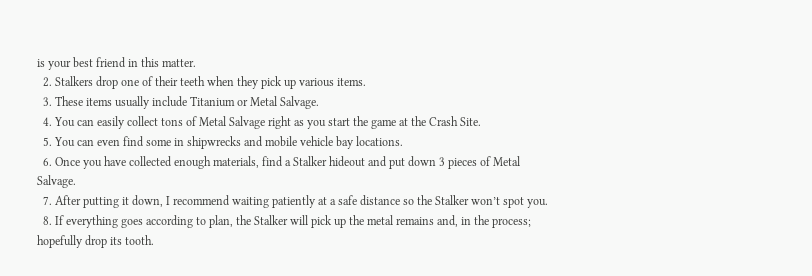is your best friend in this matter.
  2. Stalkers drop one of their teeth when they pick up various items.
  3. These items usually include Titanium or Metal Salvage.
  4. You can easily collect tons of Metal Salvage right as you start the game at the Crash Site.
  5. You can even find some in shipwrecks and mobile vehicle bay locations.
  6. Once you have collected enough materials, find a Stalker hideout and put down 3 pieces of Metal Salvage.
  7. After putting it down, I recommend waiting patiently at a safe distance so the Stalker won’t spot you.
  8. If everything goes according to plan, the Stalker will pick up the metal remains and, in the process; hopefully drop its tooth.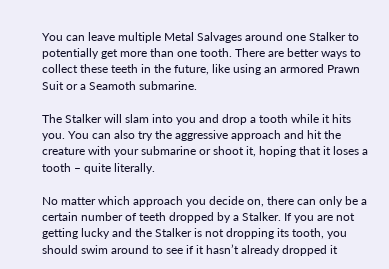You can leave multiple Metal Salvages around one Stalker to potentially get more than one tooth. There are better ways to collect these teeth in the future, like using an armored Prawn Suit or a Seamoth submarine.

The Stalker will slam into you and drop a tooth while it hits you. You can also try the aggressive approach and hit the creature with your submarine or shoot it, hoping that it loses a tooth – quite literally.

No matter which approach you decide on, there can only be a certain number of teeth dropped by a Stalker. If you are not getting lucky and the Stalker is not dropping its tooth, you should swim around to see if it hasn’t already dropped it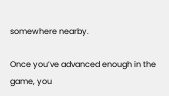somewhere nearby.

Once you’ve advanced enough in the game, you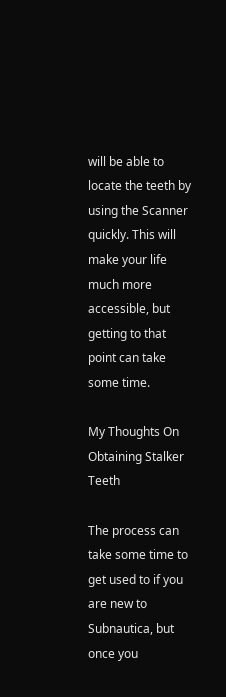will be able to locate the teeth by using the Scanner quickly. This will make your life much more accessible, but getting to that point can take some time.

My Thoughts On Obtaining Stalker Teeth

The process can take some time to get used to if you are new to Subnautica, but once you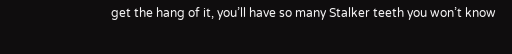get the hang of it, you’ll have so many Stalker teeth you won’t know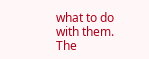what to do with them. The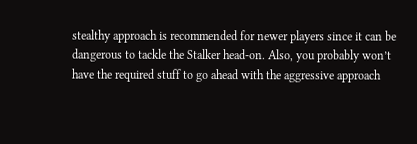stealthy approach is recommended for newer players since it can be dangerous to tackle the Stalker head-on. Also, you probably won’t have the required stuff to go ahead with the aggressive approach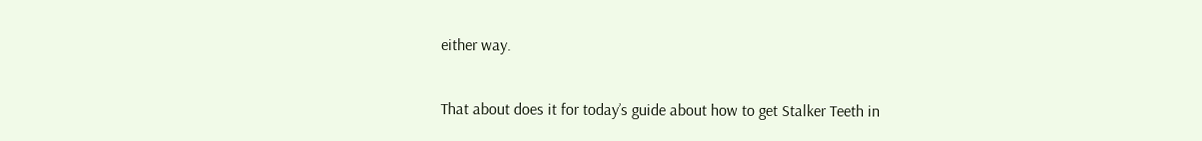either way.

That about does it for today’s guide about how to get Stalker Teeth in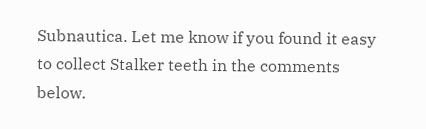Subnautica. Let me know if you found it easy to collect Stalker teeth in the comments below.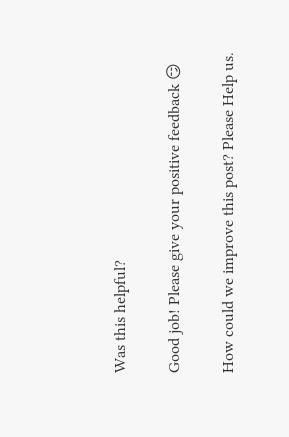Was this helpful?

Good job! Please give your positive feedback 😏

How could we improve this post? Please Help us.